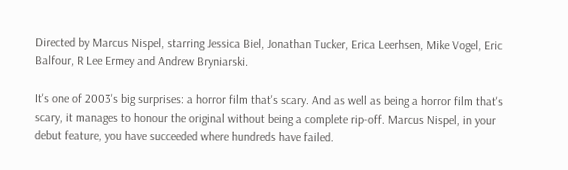Directed by Marcus Nispel, starring Jessica Biel, Jonathan Tucker, Erica Leerhsen, Mike Vogel, Eric Balfour, R Lee Ermey and Andrew Bryniarski.

It's one of 2003's big surprises: a horror film that's scary. And as well as being a horror film that's scary, it manages to honour the original without being a complete rip-off. Marcus Nispel, in your debut feature, you have succeeded where hundreds have failed.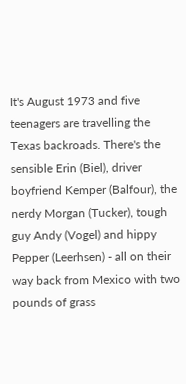It's August 1973 and five teenagers are travelling the Texas backroads. There's the sensible Erin (Biel), driver boyfriend Kemper (Balfour), the nerdy Morgan (Tucker), tough guy Andy (Vogel) and hippy Pepper (Leerhsen) - all on their way back from Mexico with two pounds of grass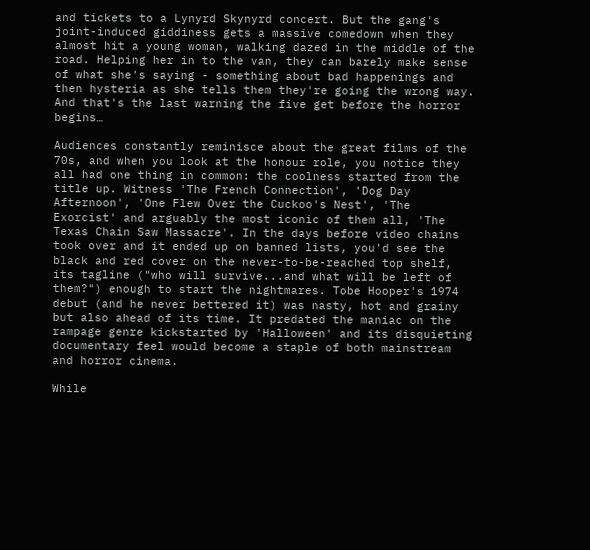and tickets to a Lynyrd Skynyrd concert. But the gang's joint-induced giddiness gets a massive comedown when they almost hit a young woman, walking dazed in the middle of the road. Helping her in to the van, they can barely make sense of what she's saying - something about bad happenings and then hysteria as she tells them they're going the wrong way. And that's the last warning the five get before the horror begins…

Audiences constantly reminisce about the great films of the 70s, and when you look at the honour role, you notice they all had one thing in common: the coolness started from the title up. Witness 'The French Connection', 'Dog Day Afternoon', 'One Flew Over the Cuckoo's Nest', 'The Exorcist' and arguably the most iconic of them all, 'The Texas Chain Saw Massacre'. In the days before video chains took over and it ended up on banned lists, you'd see the black and red cover on the never-to-be-reached top shelf, its tagline ("who will survive...and what will be left of them?") enough to start the nightmares. Tobe Hooper's 1974 debut (and he never bettered it) was nasty, hot and grainy but also ahead of its time. It predated the maniac on the rampage genre kickstarted by 'Halloween' and its disquieting documentary feel would become a staple of both mainstream and horror cinema.

While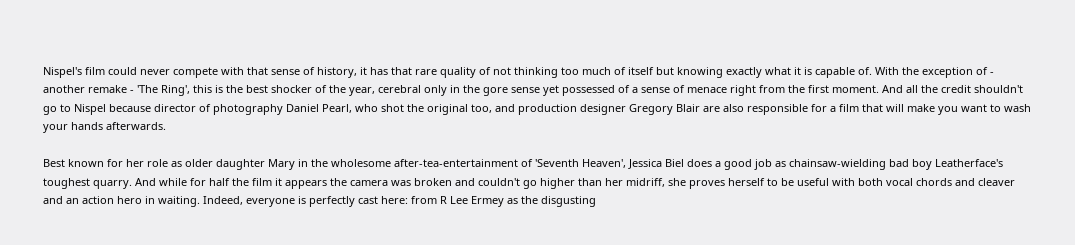Nispel's film could never compete with that sense of history, it has that rare quality of not thinking too much of itself but knowing exactly what it is capable of. With the exception of - another remake - 'The Ring', this is the best shocker of the year, cerebral only in the gore sense yet possessed of a sense of menace right from the first moment. And all the credit shouldn't go to Nispel because director of photography Daniel Pearl, who shot the original too, and production designer Gregory Blair are also responsible for a film that will make you want to wash your hands afterwards.

Best known for her role as older daughter Mary in the wholesome after-tea-entertainment of 'Seventh Heaven', Jessica Biel does a good job as chainsaw-wielding bad boy Leatherface's toughest quarry. And while for half the film it appears the camera was broken and couldn't go higher than her midriff, she proves herself to be useful with both vocal chords and cleaver and an action hero in waiting. Indeed, everyone is perfectly cast here: from R Lee Ermey as the disgusting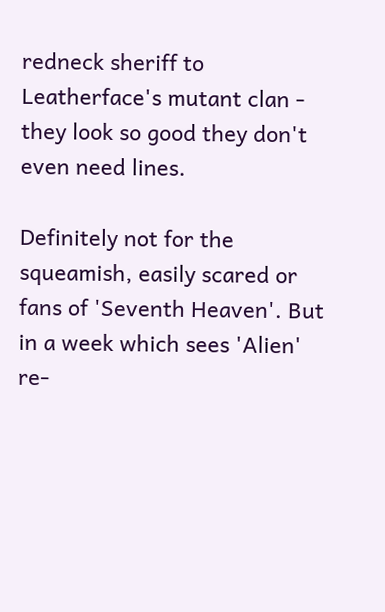redneck sheriff to Leatherface's mutant clan - they look so good they don't even need lines.

Definitely not for the squeamish, easily scared or fans of 'Seventh Heaven'. But in a week which sees 'Alien' re-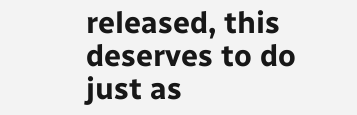released, this deserves to do just as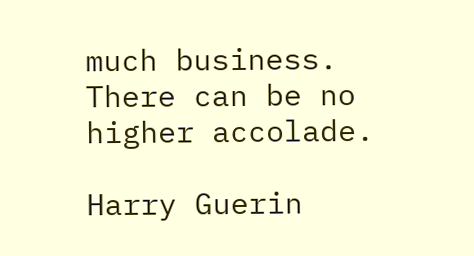much business. There can be no higher accolade.

Harry Guerin